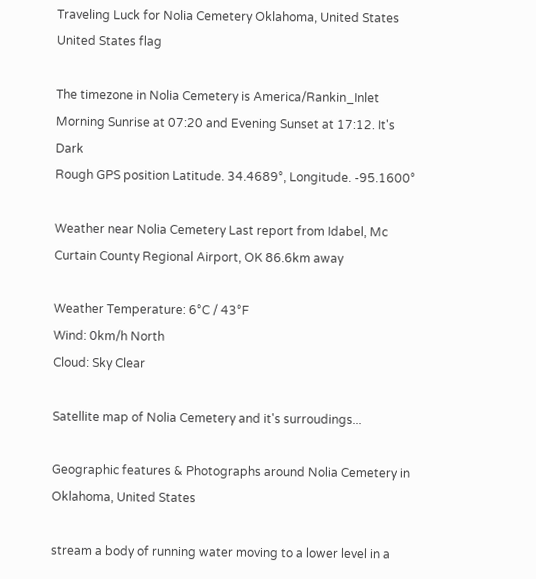Traveling Luck for Nolia Cemetery Oklahoma, United States United States flag

The timezone in Nolia Cemetery is America/Rankin_Inlet
Morning Sunrise at 07:20 and Evening Sunset at 17:12. It's Dark
Rough GPS position Latitude. 34.4689°, Longitude. -95.1600°

Weather near Nolia Cemetery Last report from Idabel, Mc Curtain County Regional Airport, OK 86.6km away

Weather Temperature: 6°C / 43°F
Wind: 0km/h North
Cloud: Sky Clear

Satellite map of Nolia Cemetery and it's surroudings...

Geographic features & Photographs around Nolia Cemetery in Oklahoma, United States

stream a body of running water moving to a lower level in a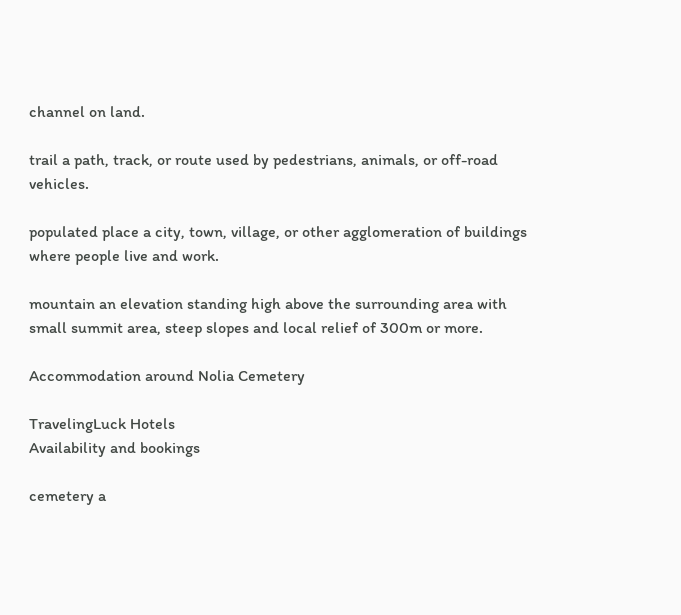channel on land.

trail a path, track, or route used by pedestrians, animals, or off-road vehicles.

populated place a city, town, village, or other agglomeration of buildings where people live and work.

mountain an elevation standing high above the surrounding area with small summit area, steep slopes and local relief of 300m or more.

Accommodation around Nolia Cemetery

TravelingLuck Hotels
Availability and bookings

cemetery a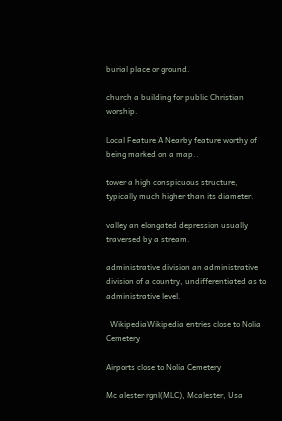burial place or ground.

church a building for public Christian worship.

Local Feature A Nearby feature worthy of being marked on a map..

tower a high conspicuous structure, typically much higher than its diameter.

valley an elongated depression usually traversed by a stream.

administrative division an administrative division of a country, undifferentiated as to administrative level.

  WikipediaWikipedia entries close to Nolia Cemetery

Airports close to Nolia Cemetery

Mc alester rgnl(MLC), Mcalester, Usa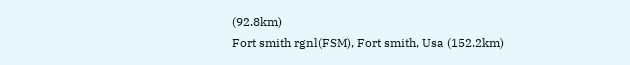(92.8km)
Fort smith rgnl(FSM), Fort smith, Usa (152.2km)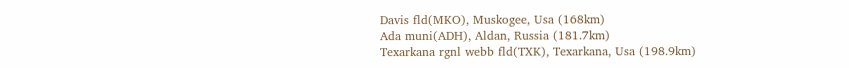Davis fld(MKO), Muskogee, Usa (168km)
Ada muni(ADH), Aldan, Russia (181.7km)
Texarkana rgnl webb fld(TXK), Texarkana, Usa (198.9km)